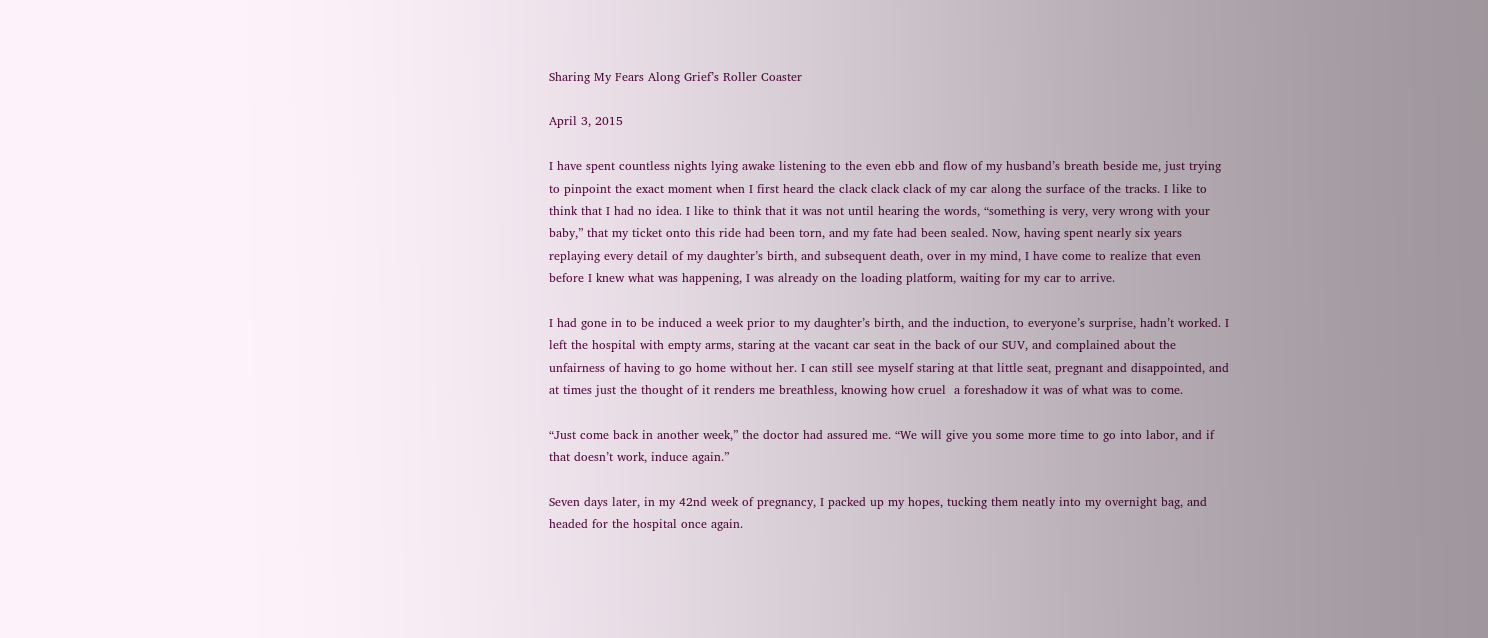Sharing My Fears Along Grief’s Roller Coaster

April 3, 2015

I have spent countless nights lying awake listening to the even ebb and flow of my husband’s breath beside me, just trying to pinpoint the exact moment when I first heard the clack clack clack of my car along the surface of the tracks. I like to think that I had no idea. I like to think that it was not until hearing the words, “something is very, very wrong with your baby,” that my ticket onto this ride had been torn, and my fate had been sealed. Now, having spent nearly six years replaying every detail of my daughter’s birth, and subsequent death, over in my mind, I have come to realize that even before I knew what was happening, I was already on the loading platform, waiting for my car to arrive.

I had gone in to be induced a week prior to my daughter’s birth, and the induction, to everyone’s surprise, hadn’t worked. I left the hospital with empty arms, staring at the vacant car seat in the back of our SUV, and complained about the unfairness of having to go home without her. I can still see myself staring at that little seat, pregnant and disappointed, and at times just the thought of it renders me breathless, knowing how cruel  a foreshadow it was of what was to come.

“Just come back in another week,” the doctor had assured me. “We will give you some more time to go into labor, and if that doesn’t work, induce again.”

Seven days later, in my 42nd week of pregnancy, I packed up my hopes, tucking them neatly into my overnight bag, and headed for the hospital once again.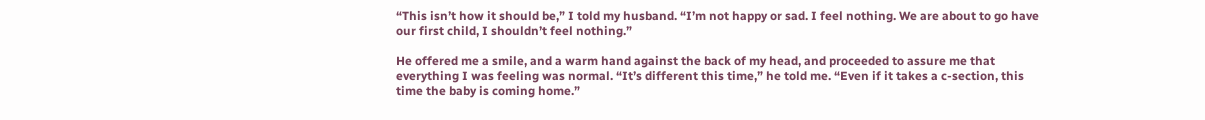“This isn’t how it should be,” I told my husband. “I’m not happy or sad. I feel nothing. We are about to go have our first child, I shouldn’t feel nothing.”

He offered me a smile, and a warm hand against the back of my head, and proceeded to assure me that everything I was feeling was normal. “It’s different this time,” he told me. “Even if it takes a c-section, this time the baby is coming home.”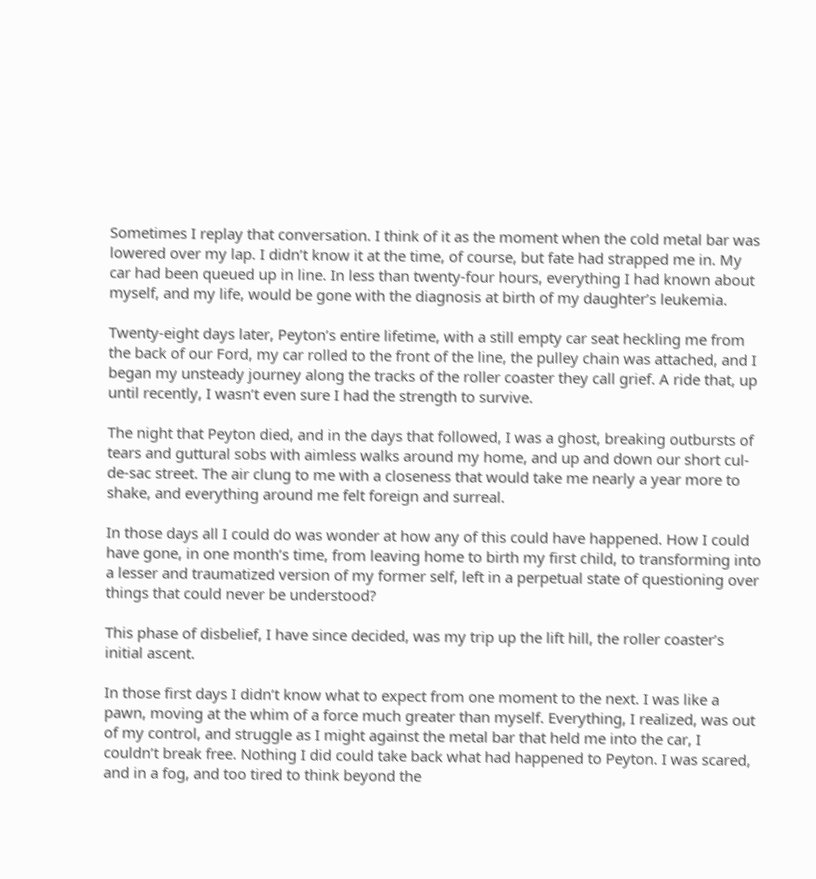Sometimes I replay that conversation. I think of it as the moment when the cold metal bar was lowered over my lap. I didn’t know it at the time, of course, but fate had strapped me in. My car had been queued up in line. In less than twenty-four hours, everything I had known about myself, and my life, would be gone with the diagnosis at birth of my daughter’s leukemia.

Twenty-eight days later, Peyton’s entire lifetime, with a still empty car seat heckling me from the back of our Ford, my car rolled to the front of the line, the pulley chain was attached, and I began my unsteady journey along the tracks of the roller coaster they call grief. A ride that, up until recently, I wasn’t even sure I had the strength to survive.

The night that Peyton died, and in the days that followed, I was a ghost, breaking outbursts of tears and guttural sobs with aimless walks around my home, and up and down our short cul-de-sac street. The air clung to me with a closeness that would take me nearly a year more to shake, and everything around me felt foreign and surreal.

In those days all I could do was wonder at how any of this could have happened. How I could have gone, in one month’s time, from leaving home to birth my first child, to transforming into a lesser and traumatized version of my former self, left in a perpetual state of questioning over things that could never be understood?

This phase of disbelief, I have since decided, was my trip up the lift hill, the roller coaster’s initial ascent.

In those first days I didn’t know what to expect from one moment to the next. I was like a pawn, moving at the whim of a force much greater than myself. Everything, I realized, was out of my control, and struggle as I might against the metal bar that held me into the car, I couldn’t break free. Nothing I did could take back what had happened to Peyton. I was scared, and in a fog, and too tired to think beyond the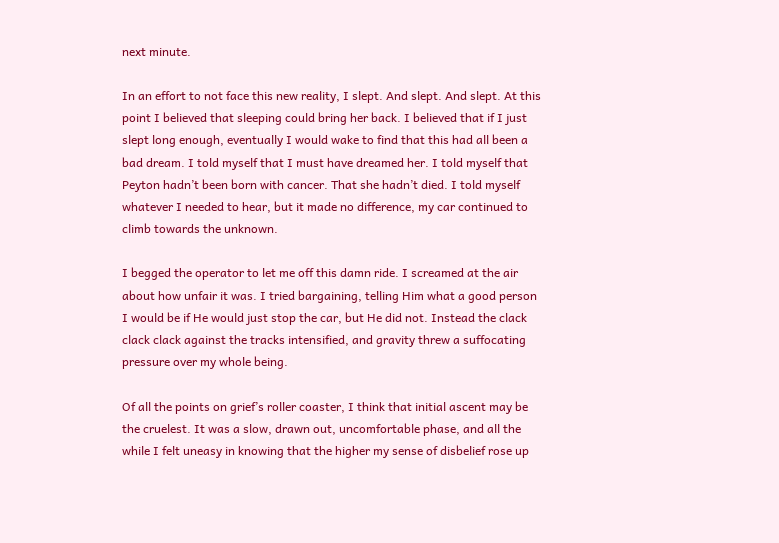next minute.

In an effort to not face this new reality, I slept. And slept. And slept. At this point I believed that sleeping could bring her back. I believed that if I just slept long enough, eventually I would wake to find that this had all been a bad dream. I told myself that I must have dreamed her. I told myself that Peyton hadn’t been born with cancer. That she hadn’t died. I told myself whatever I needed to hear, but it made no difference, my car continued to climb towards the unknown.

I begged the operator to let me off this damn ride. I screamed at the air about how unfair it was. I tried bargaining, telling Him what a good person I would be if He would just stop the car, but He did not. Instead the clack clack clack against the tracks intensified, and gravity threw a suffocating pressure over my whole being.

Of all the points on grief’s roller coaster, I think that initial ascent may be the cruelest. It was a slow, drawn out, uncomfortable phase, and all the while I felt uneasy in knowing that the higher my sense of disbelief rose up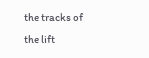the tracks of the lift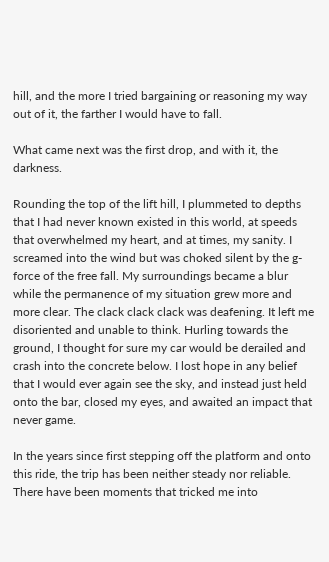hill, and the more I tried bargaining or reasoning my way out of it, the farther I would have to fall.

What came next was the first drop, and with it, the darkness.

Rounding the top of the lift hill, I plummeted to depths that I had never known existed in this world, at speeds that overwhelmed my heart, and at times, my sanity. I screamed into the wind but was choked silent by the g-force of the free fall. My surroundings became a blur while the permanence of my situation grew more and more clear. The clack clack clack was deafening. It left me disoriented and unable to think. Hurling towards the ground, I thought for sure my car would be derailed and crash into the concrete below. I lost hope in any belief that I would ever again see the sky, and instead just held onto the bar, closed my eyes, and awaited an impact that never game.

In the years since first stepping off the platform and onto this ride, the trip has been neither steady nor reliable. There have been moments that tricked me into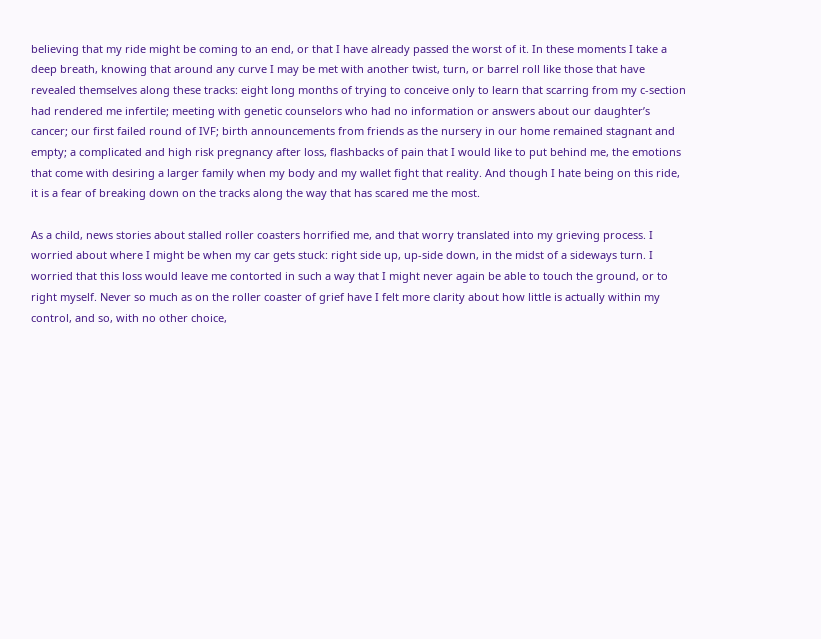believing that my ride might be coming to an end, or that I have already passed the worst of it. In these moments I take a deep breath, knowing that around any curve I may be met with another twist, turn, or barrel roll like those that have revealed themselves along these tracks: eight long months of trying to conceive only to learn that scarring from my c-section had rendered me infertile; meeting with genetic counselors who had no information or answers about our daughter’s cancer; our first failed round of IVF; birth announcements from friends as the nursery in our home remained stagnant and empty; a complicated and high risk pregnancy after loss, flashbacks of pain that I would like to put behind me, the emotions that come with desiring a larger family when my body and my wallet fight that reality. And though I hate being on this ride, it is a fear of breaking down on the tracks along the way that has scared me the most.

As a child, news stories about stalled roller coasters horrified me, and that worry translated into my grieving process. I worried about where I might be when my car gets stuck: right side up, up-side down, in the midst of a sideways turn. I worried that this loss would leave me contorted in such a way that I might never again be able to touch the ground, or to right myself. Never so much as on the roller coaster of grief have I felt more clarity about how little is actually within my control, and so, with no other choice,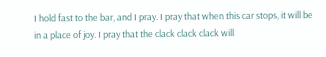I hold fast to the bar, and I pray. I pray that when this car stops, it will be in a place of joy. I pray that the clack clack clack will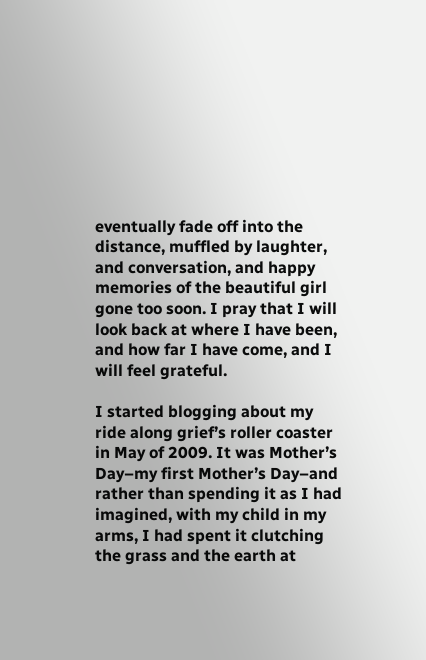eventually fade off into the distance, muffled by laughter, and conversation, and happy memories of the beautiful girl gone too soon. I pray that I will look back at where I have been, and how far I have come, and I will feel grateful.

I started blogging about my ride along grief’s roller coaster in May of 2009. It was Mother’s Day–my first Mother’s Day–and rather than spending it as I had imagined, with my child in my arms, I had spent it clutching the grass and the earth at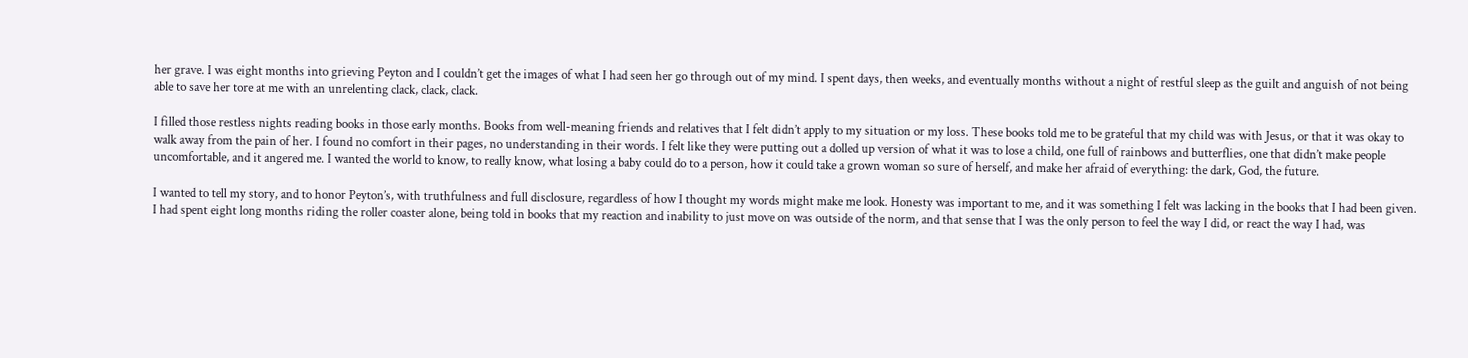her grave. I was eight months into grieving Peyton and I couldn’t get the images of what I had seen her go through out of my mind. I spent days, then weeks, and eventually months without a night of restful sleep as the guilt and anguish of not being able to save her tore at me with an unrelenting clack, clack, clack.

I filled those restless nights reading books in those early months. Books from well-meaning friends and relatives that I felt didn’t apply to my situation or my loss. These books told me to be grateful that my child was with Jesus, or that it was okay to walk away from the pain of her. I found no comfort in their pages, no understanding in their words. I felt like they were putting out a dolled up version of what it was to lose a child, one full of rainbows and butterflies, one that didn’t make people uncomfortable, and it angered me. I wanted the world to know, to really know, what losing a baby could do to a person, how it could take a grown woman so sure of herself, and make her afraid of everything: the dark, God, the future.

I wanted to tell my story, and to honor Peyton’s, with truthfulness and full disclosure, regardless of how I thought my words might make me look. Honesty was important to me, and it was something I felt was lacking in the books that I had been given. I had spent eight long months riding the roller coaster alone, being told in books that my reaction and inability to just move on was outside of the norm, and that sense that I was the only person to feel the way I did, or react the way I had, was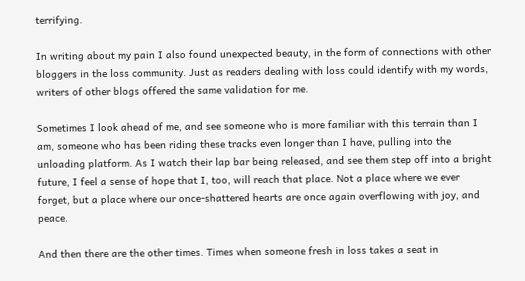terrifying.

In writing about my pain I also found unexpected beauty, in the form of connections with other bloggers in the loss community. Just as readers dealing with loss could identify with my words, writers of other blogs offered the same validation for me.

Sometimes I look ahead of me, and see someone who is more familiar with this terrain than I am, someone who has been riding these tracks even longer than I have, pulling into the unloading platform. As I watch their lap bar being released, and see them step off into a bright future, I feel a sense of hope that I, too, will reach that place. Not a place where we ever forget, but a place where our once-shattered hearts are once again overflowing with joy, and peace.

And then there are the other times. Times when someone fresh in loss takes a seat in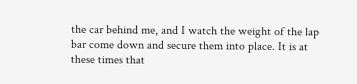the car behind me, and I watch the weight of the lap bar come down and secure them into place. It is at these times that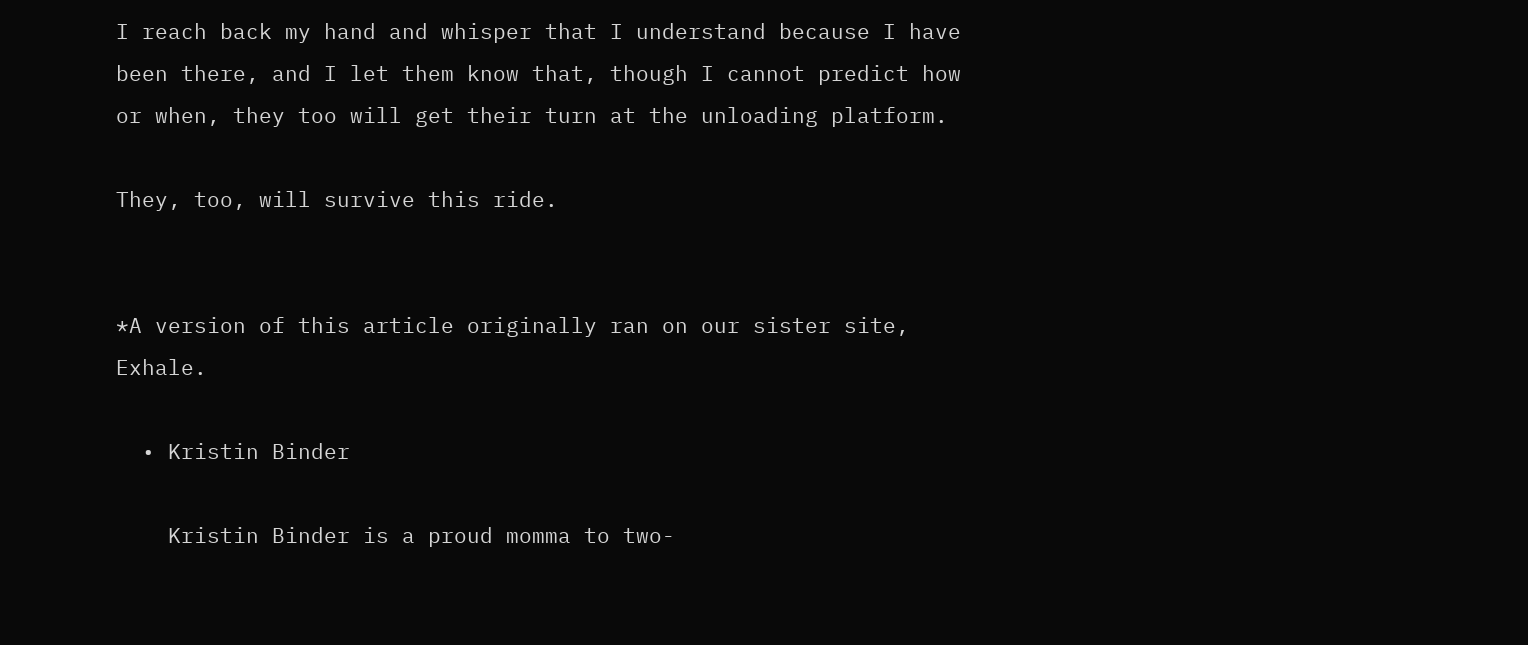I reach back my hand and whisper that I understand because I have been there, and I let them know that, though I cannot predict how or when, they too will get their turn at the unloading platform.

They, too, will survive this ride.


*A version of this article originally ran on our sister site, Exhale.

  • Kristin Binder

    Kristin Binder is a proud momma to two-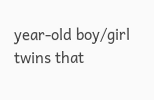year-old boy/girl twins that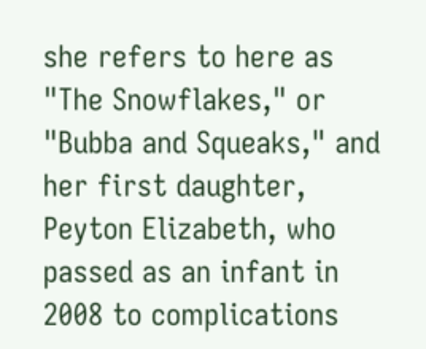she refers to here as "The Snowflakes," or "Bubba and Squeaks," and her first daughter, Peyton Elizabeth, who passed as an infant in 2008 to complications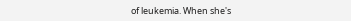of leukemia. When she's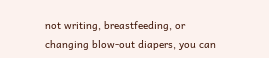not writing, breastfeeding, or changing blow-out diapers, you can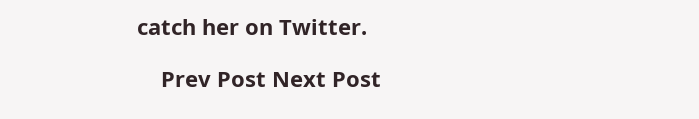catch her on Twitter.

    Prev Post Next Post